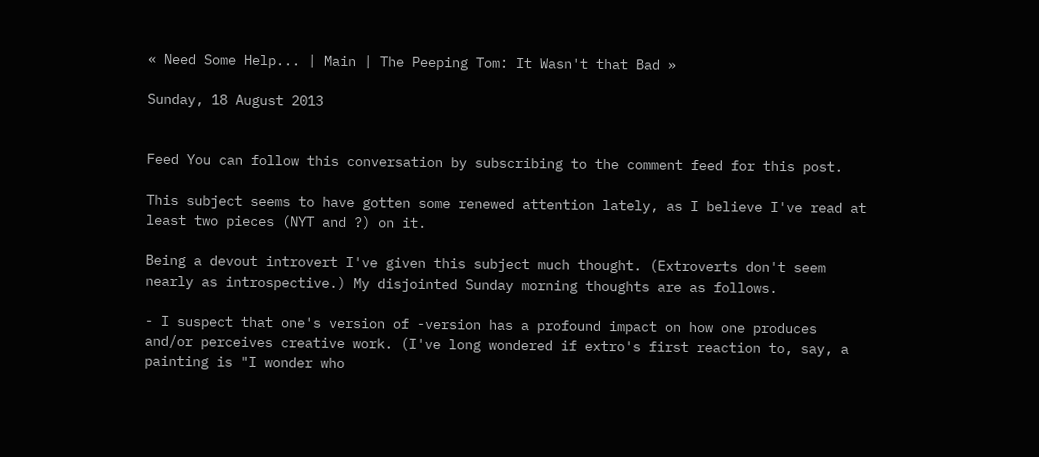« Need Some Help... | Main | The Peeping Tom: It Wasn't that Bad »

Sunday, 18 August 2013


Feed You can follow this conversation by subscribing to the comment feed for this post.

This subject seems to have gotten some renewed attention lately, as I believe I've read at least two pieces (NYT and ?) on it.

Being a devout introvert I've given this subject much thought. (Extroverts don't seem nearly as introspective.) My disjointed Sunday morning thoughts are as follows.

- I suspect that one's version of -version has a profound impact on how one produces and/or perceives creative work. (I've long wondered if extro's first reaction to, say, a painting is "I wonder who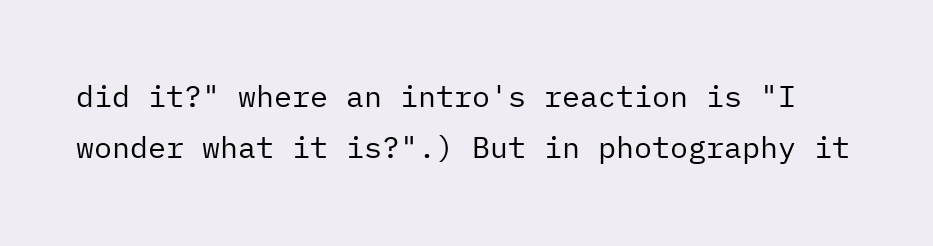did it?" where an intro's reaction is "I wonder what it is?".) But in photography it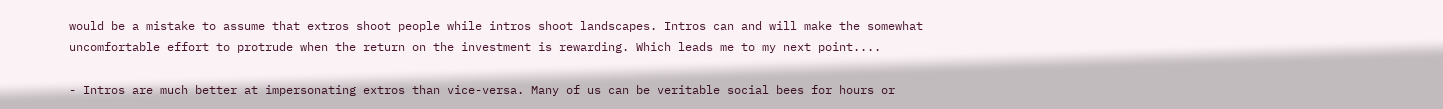would be a mistake to assume that extros shoot people while intros shoot landscapes. Intros can and will make the somewhat uncomfortable effort to protrude when the return on the investment is rewarding. Which leads me to my next point....

- Intros are much better at impersonating extros than vice-versa. Many of us can be veritable social bees for hours or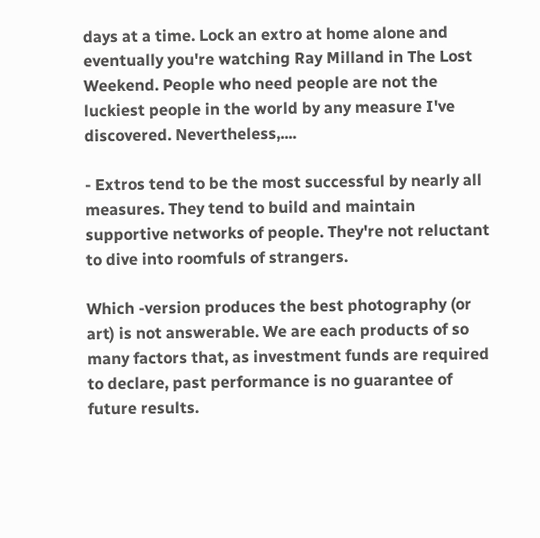days at a time. Lock an extro at home alone and eventually you're watching Ray Milland in The Lost Weekend. People who need people are not the luckiest people in the world by any measure I've discovered. Nevertheless,....

- Extros tend to be the most successful by nearly all measures. They tend to build and maintain supportive networks of people. They're not reluctant to dive into roomfuls of strangers.

Which -version produces the best photography (or art) is not answerable. We are each products of so many factors that, as investment funds are required to declare, past performance is no guarantee of future results.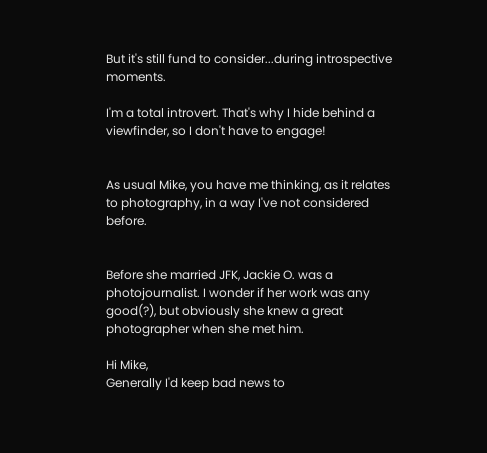But it's still fund to consider...during introspective moments.

I'm a total introvert. That's why I hide behind a viewfinder, so I don't have to engage!


As usual Mike, you have me thinking, as it relates to photography, in a way I've not considered before.


Before she married JFK, Jackie O. was a photojournalist. I wonder if her work was any good(?), but obviously she knew a great photographer when she met him.

Hi Mike,
Generally I'd keep bad news to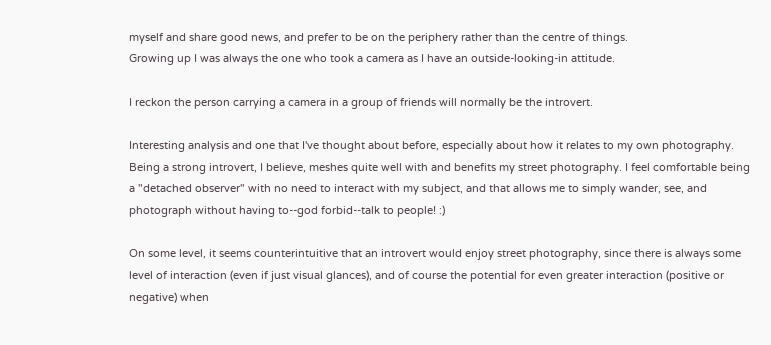myself and share good news, and prefer to be on the periphery rather than the centre of things.
Growing up I was always the one who took a camera as I have an outside-looking-in attitude.

I reckon the person carrying a camera in a group of friends will normally be the introvert.

Interesting analysis and one that I've thought about before, especially about how it relates to my own photography. Being a strong introvert, I believe, meshes quite well with and benefits my street photography. I feel comfortable being a "detached observer" with no need to interact with my subject, and that allows me to simply wander, see, and photograph without having to--god forbid--talk to people! :)

On some level, it seems counterintuitive that an introvert would enjoy street photography, since there is always some level of interaction (even if just visual glances), and of course the potential for even greater interaction (positive or negative) when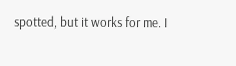spotted, but it works for me. I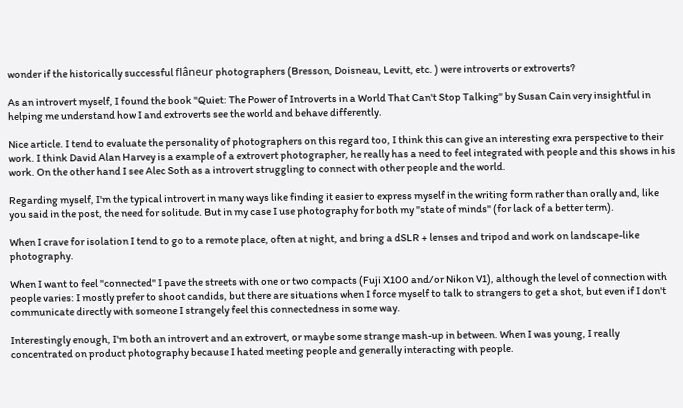wonder if the historically successful flâneur photographers (Bresson, Doisneau, Levitt, etc. ) were introverts or extroverts?

As an introvert myself, I found the book "Quiet: The Power of Introverts in a World That Can't Stop Talking" by Susan Cain very insightful in helping me understand how I and extroverts see the world and behave differently.

Nice article. I tend to evaluate the personality of photographers on this regard too, I think this can give an interesting exra perspective to their work. I think David Alan Harvey is a example of a extrovert photographer, he really has a need to feel integrated with people and this shows in his work. On the other hand I see Alec Soth as a introvert struggling to connect with other people and the world.

Regarding myself, I'm the typical introvert in many ways like finding it easier to express myself in the writing form rather than orally and, like you said in the post, the need for solitude. But in my case I use photography for both my "state of minds" (for lack of a better term).

When I crave for isolation I tend to go to a remote place, often at night, and bring a dSLR + lenses and tripod and work on landscape-like photography.

When I want to feel "connected" I pave the streets with one or two compacts (Fuji X100 and/or Nikon V1), although the level of connection with people varies: I mostly prefer to shoot candids, but there are situations when I force myself to talk to strangers to get a shot, but even if I don't communicate directly with someone I strangely feel this connectedness in some way.

Interestingly enough, I'm both an introvert and an extrovert, or maybe some strange mash-up in between. When I was young, I really concentrated on product photography because I hated meeting people and generally interacting with people.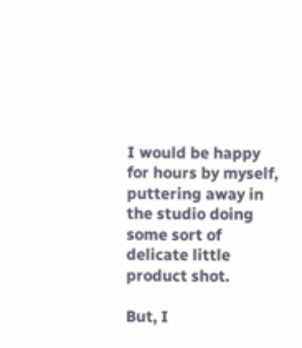I would be happy for hours by myself, puttering away in the studio doing some sort of delicate little product shot.

But, I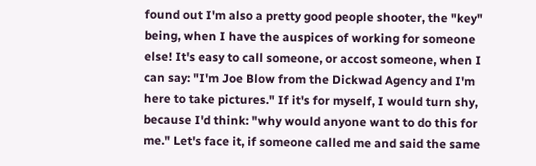found out I'm also a pretty good people shooter, the "key" being, when I have the auspices of working for someone else! It's easy to call someone, or accost someone, when I can say: "I'm Joe Blow from the Dickwad Agency and I'm here to take pictures." If it's for myself, I would turn shy, because I'd think: "why would anyone want to do this for me." Let's face it, if someone called me and said the same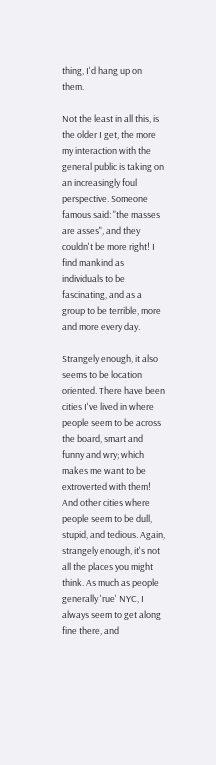thing, I'd hang up on them.

Not the least in all this, is the older I get, the more my interaction with the general public is taking on an increasingly foul perspective. Someone famous said: "the masses are asses", and they couldn't be more right! I find mankind as individuals to be fascinating, and as a group to be terrible, more and more every day.

Strangely enough, it also seems to be location oriented. There have been cities I've lived in where people seem to be across the board, smart and funny and wry; which makes me want to be extroverted with them! And other cities where people seem to be dull, stupid, and tedious. Again, strangely enough, it's not all the places you might think. As much as people generally 'rue' NYC, I always seem to get along fine there, and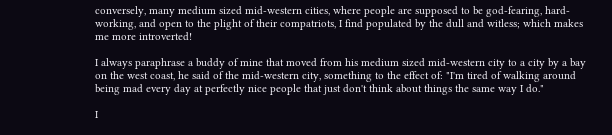conversely, many medium sized mid-western cities, where people are supposed to be god-fearing, hard-working, and open to the plight of their compatriots, I find populated by the dull and witless; which makes me more introverted!

I always paraphrase a buddy of mine that moved from his medium sized mid-western city to a city by a bay on the west coast, he said of the mid-western city, something to the effect of: "I'm tired of walking around being mad every day at perfectly nice people that just don't think about things the same way I do."

I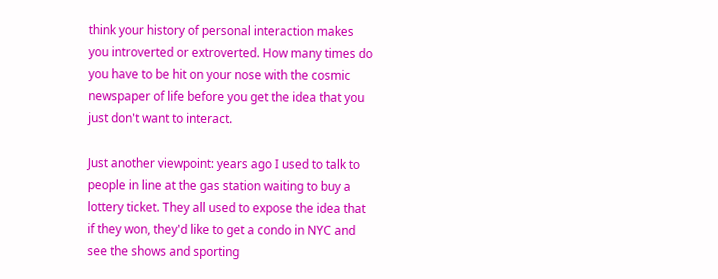think your history of personal interaction makes you introverted or extroverted. How many times do you have to be hit on your nose with the cosmic newspaper of life before you get the idea that you just don't want to interact.

Just another viewpoint: years ago I used to talk to people in line at the gas station waiting to buy a lottery ticket. They all used to expose the idea that if they won, they'd like to get a condo in NYC and see the shows and sporting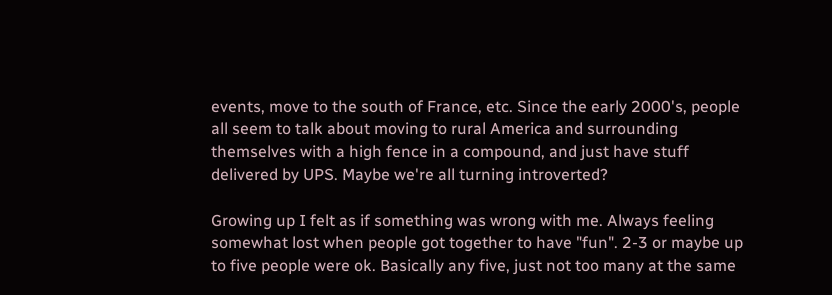events, move to the south of France, etc. Since the early 2000's, people all seem to talk about moving to rural America and surrounding themselves with a high fence in a compound, and just have stuff delivered by UPS. Maybe we're all turning introverted?

Growing up I felt as if something was wrong with me. Always feeling somewhat lost when people got together to have "fun". 2-3 or maybe up to five people were ok. Basically any five, just not too many at the same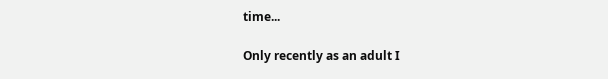time...

Only recently as an adult I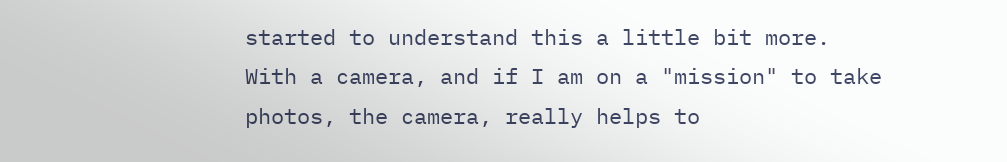started to understand this a little bit more.
With a camera, and if I am on a "mission" to take photos, the camera, really helps to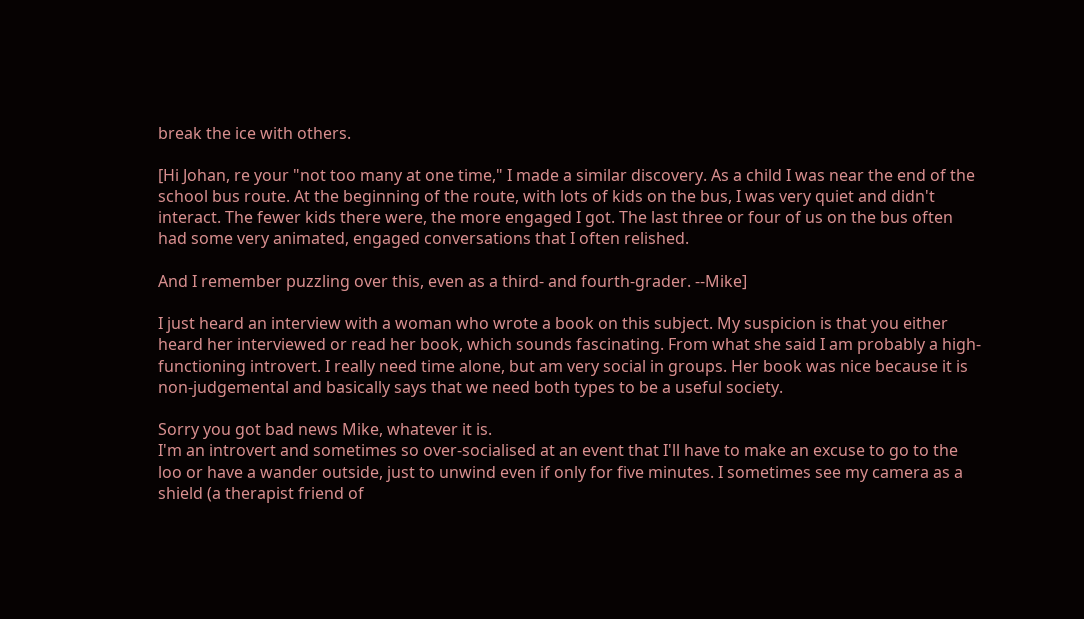break the ice with others.

[Hi Johan, re your "not too many at one time," I made a similar discovery. As a child I was near the end of the school bus route. At the beginning of the route, with lots of kids on the bus, I was very quiet and didn't interact. The fewer kids there were, the more engaged I got. The last three or four of us on the bus often had some very animated, engaged conversations that I often relished.

And I remember puzzling over this, even as a third- and fourth-grader. --Mike]

I just heard an interview with a woman who wrote a book on this subject. My suspicion is that you either heard her interviewed or read her book, which sounds fascinating. From what she said I am probably a high-functioning introvert. I really need time alone, but am very social in groups. Her book was nice because it is non-judgemental and basically says that we need both types to be a useful society.

Sorry you got bad news Mike, whatever it is.
I'm an introvert and sometimes so over-socialised at an event that I'll have to make an excuse to go to the loo or have a wander outside, just to unwind even if only for five minutes. I sometimes see my camera as a shield (a therapist friend of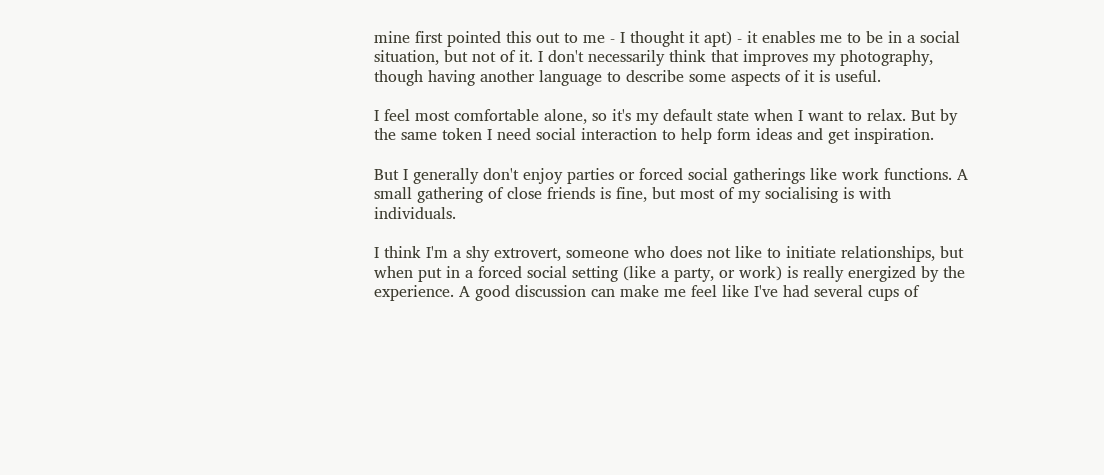mine first pointed this out to me - I thought it apt) - it enables me to be in a social situation, but not of it. I don't necessarily think that improves my photography, though having another language to describe some aspects of it is useful.

I feel most comfortable alone, so it's my default state when I want to relax. But by the same token I need social interaction to help form ideas and get inspiration.

But I generally don't enjoy parties or forced social gatherings like work functions. A small gathering of close friends is fine, but most of my socialising is with individuals.

I think I'm a shy extrovert, someone who does not like to initiate relationships, but when put in a forced social setting (like a party, or work) is really energized by the experience. A good discussion can make me feel like I've had several cups of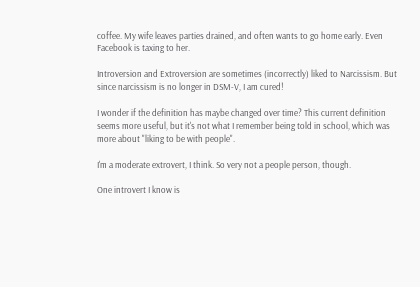coffee. My wife leaves parties drained, and often wants to go home early. Even Facebook is taxing to her.

Introversion and Extroversion are sometimes (incorrectly) liked to Narcissism. But since narcissism is no longer in DSM-V, I am cured!

I wonder if the definition has maybe changed over time? This current definition seems more useful, but it's not what I remember being told in school, which was more about "liking to be with people".

I'm a moderate extrovert, I think. So very not a people person, though.

One introvert I know is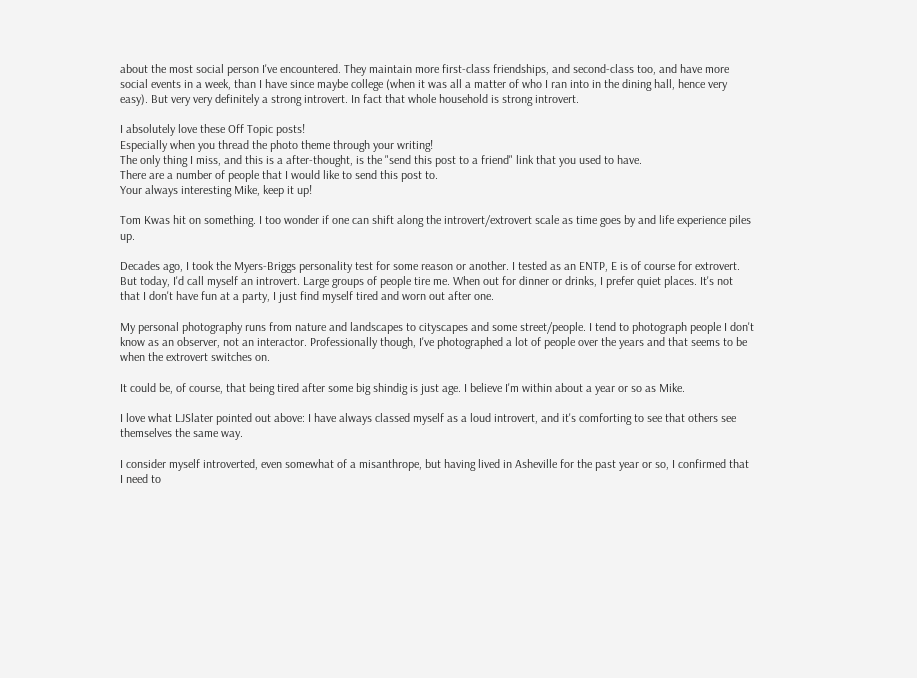about the most social person I've encountered. They maintain more first-class friendships, and second-class too, and have more social events in a week, than I have since maybe college (when it was all a matter of who I ran into in the dining hall, hence very easy). But very very definitely a strong introvert. In fact that whole household is strong introvert.

I absolutely love these Off Topic posts!
Especially when you thread the photo theme through your writing!
The only thing I miss, and this is a after-thought, is the "send this post to a friend" link that you used to have.
There are a number of people that I would like to send this post to.
Your always interesting Mike, keep it up!

Tom Kwas hit on something. I too wonder if one can shift along the introvert/extrovert scale as time goes by and life experience piles up.

Decades ago, I took the Myers-Briggs personality test for some reason or another. I tested as an ENTP, E is of course for extrovert. But today, I'd call myself an introvert. Large groups of people tire me. When out for dinner or drinks, I prefer quiet places. It's not that I don't have fun at a party, I just find myself tired and worn out after one.

My personal photography runs from nature and landscapes to cityscapes and some street/people. I tend to photograph people I don't know as an observer, not an interactor. Professionally though, I've photographed a lot of people over the years and that seems to be when the extrovert switches on.

It could be, of course, that being tired after some big shindig is just age. I believe I'm within about a year or so as Mike.

I love what LJSlater pointed out above: I have always classed myself as a loud introvert, and it's comforting to see that others see themselves the same way.

I consider myself introverted, even somewhat of a misanthrope, but having lived in Asheville for the past year or so, I confirmed that I need to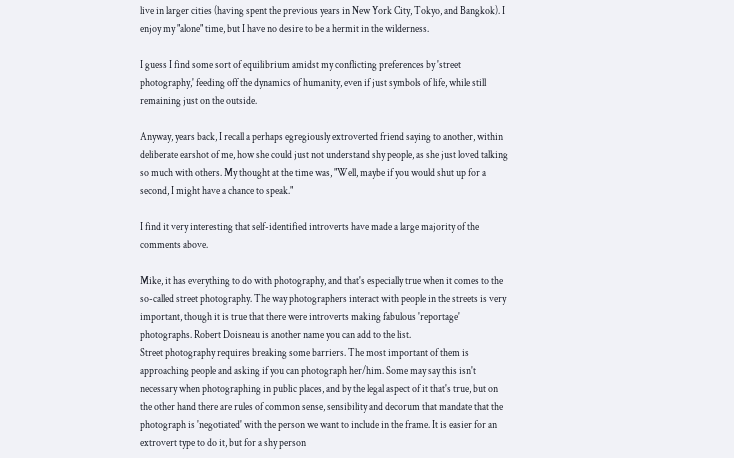live in larger cities (having spent the previous years in New York City, Tokyo, and Bangkok). I enjoy my "alone" time, but I have no desire to be a hermit in the wilderness.

I guess I find some sort of equilibrium amidst my conflicting preferences by 'street photography,' feeding off the dynamics of humanity, even if just symbols of life, while still remaining just on the outside.

Anyway, years back, I recall a perhaps egregiously extroverted friend saying to another, within deliberate earshot of me, how she could just not understand shy people, as she just loved talking so much with others. My thought at the time was, "Well, maybe if you would shut up for a second, I might have a chance to speak."

I find it very interesting that self-identified introverts have made a large majority of the comments above.

Mike, it has everything to do with photography, and that's especially true when it comes to the so-called street photography. The way photographers interact with people in the streets is very important, though it is true that there were introverts making fabulous 'reportage' photographs. Robert Doisneau is another name you can add to the list.
Street photography requires breaking some barriers. The most important of them is approaching people and asking if you can photograph her/him. Some may say this isn't necessary when photographing in public places, and by the legal aspect of it that's true, but on the other hand there are rules of common sense, sensibility and decorum that mandate that the photograph is 'negotiated' with the person we want to include in the frame. It is easier for an extrovert type to do it, but for a shy person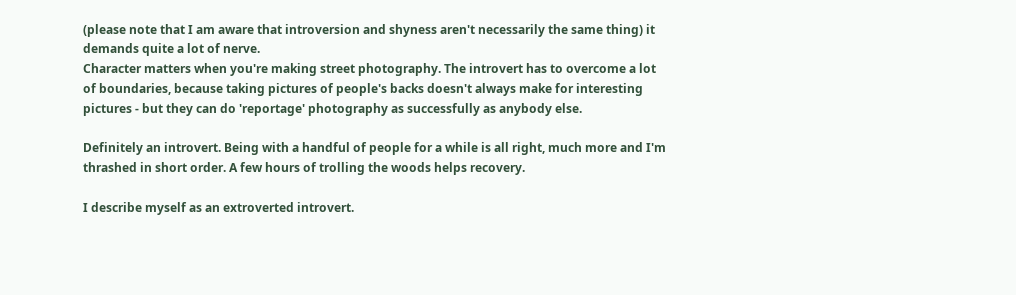(please note that I am aware that introversion and shyness aren't necessarily the same thing) it demands quite a lot of nerve.
Character matters when you're making street photography. The introvert has to overcome a lot of boundaries, because taking pictures of people's backs doesn't always make for interesting pictures - but they can do 'reportage' photography as successfully as anybody else.

Definitely an introvert. Being with a handful of people for a while is all right, much more and I'm thrashed in short order. A few hours of trolling the woods helps recovery.

I describe myself as an extroverted introvert.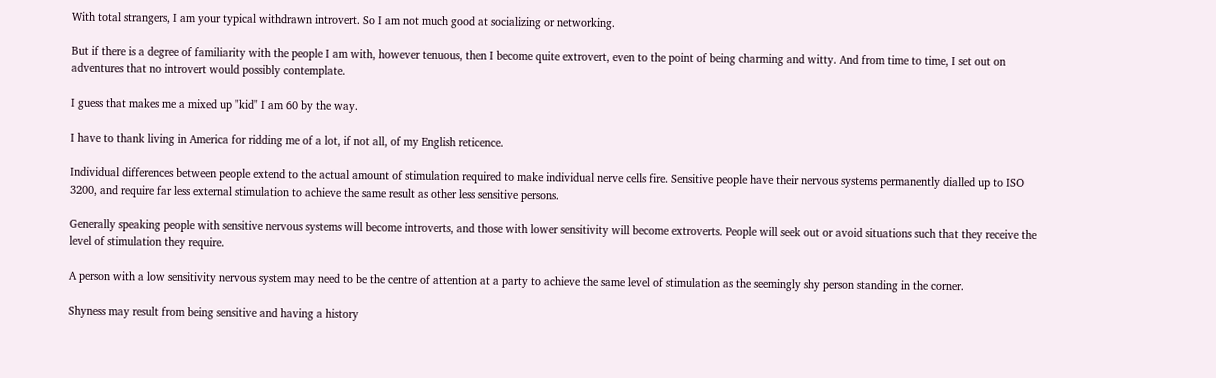With total strangers, I am your typical withdrawn introvert. So I am not much good at socializing or networking.

But if there is a degree of familiarity with the people I am with, however tenuous, then I become quite extrovert, even to the point of being charming and witty. And from time to time, I set out on adventures that no introvert would possibly contemplate.

I guess that makes me a mixed up "kid" I am 60 by the way.

I have to thank living in America for ridding me of a lot, if not all, of my English reticence.

Individual differences between people extend to the actual amount of stimulation required to make individual nerve cells fire. Sensitive people have their nervous systems permanently dialled up to ISO 3200, and require far less external stimulation to achieve the same result as other less sensitive persons.

Generally speaking people with sensitive nervous systems will become introverts, and those with lower sensitivity will become extroverts. People will seek out or avoid situations such that they receive the level of stimulation they require.

A person with a low sensitivity nervous system may need to be the centre of attention at a party to achieve the same level of stimulation as the seemingly shy person standing in the corner.

Shyness may result from being sensitive and having a history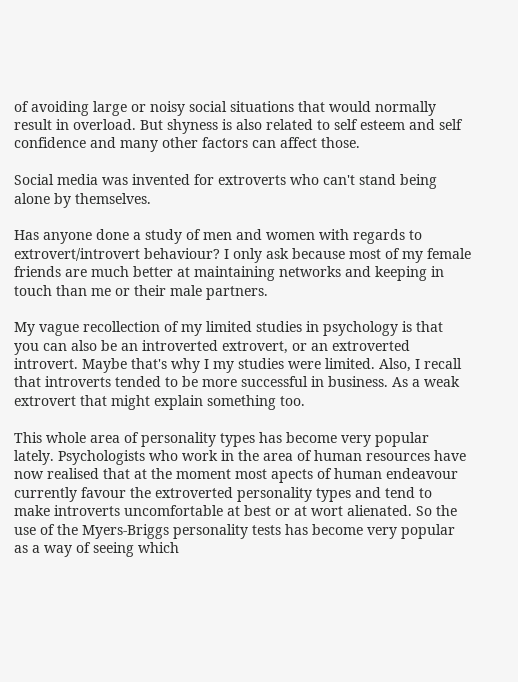of avoiding large or noisy social situations that would normally result in overload. But shyness is also related to self esteem and self confidence and many other factors can affect those.

Social media was invented for extroverts who can't stand being alone by themselves.

Has anyone done a study of men and women with regards to extrovert/introvert behaviour? I only ask because most of my female friends are much better at maintaining networks and keeping in touch than me or their male partners.

My vague recollection of my limited studies in psychology is that you can also be an introverted extrovert, or an extroverted introvert. Maybe that's why I my studies were limited. Also, I recall that introverts tended to be more successful in business. As a weak extrovert that might explain something too.

This whole area of personality types has become very popular lately. Psychologists who work in the area of human resources have now realised that at the moment most apects of human endeavour currently favour the extroverted personality types and tend to make introverts uncomfortable at best or at wort alienated. So the use of the Myers-Briggs personality tests has become very popular as a way of seeing which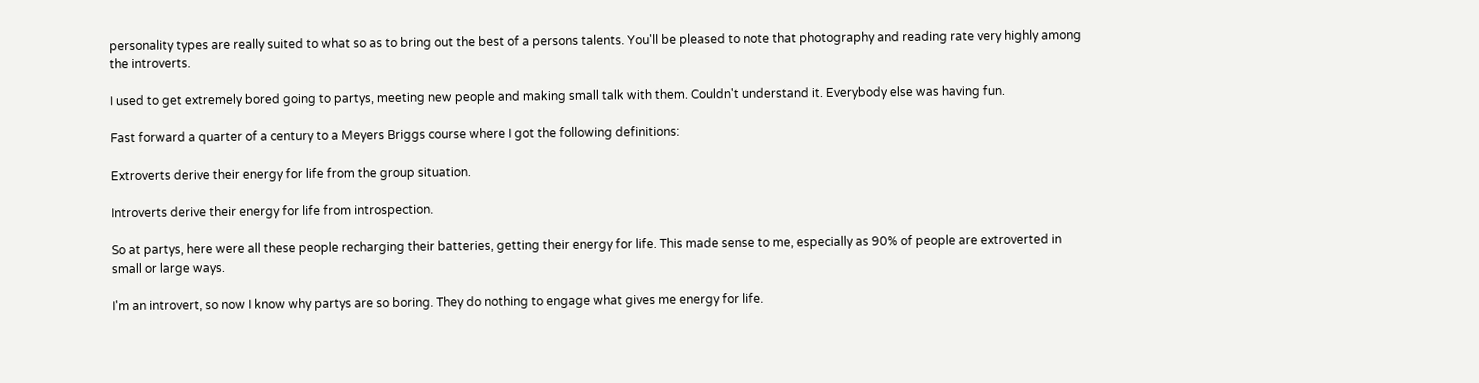personality types are really suited to what so as to bring out the best of a persons talents. You'll be pleased to note that photography and reading rate very highly among the introverts.

I used to get extremely bored going to partys, meeting new people and making small talk with them. Couldn't understand it. Everybody else was having fun.

Fast forward a quarter of a century to a Meyers Briggs course where I got the following definitions:

Extroverts derive their energy for life from the group situation.

Introverts derive their energy for life from introspection.

So at partys, here were all these people recharging their batteries, getting their energy for life. This made sense to me, especially as 90% of people are extroverted in small or large ways.

I'm an introvert, so now I know why partys are so boring. They do nothing to engage what gives me energy for life.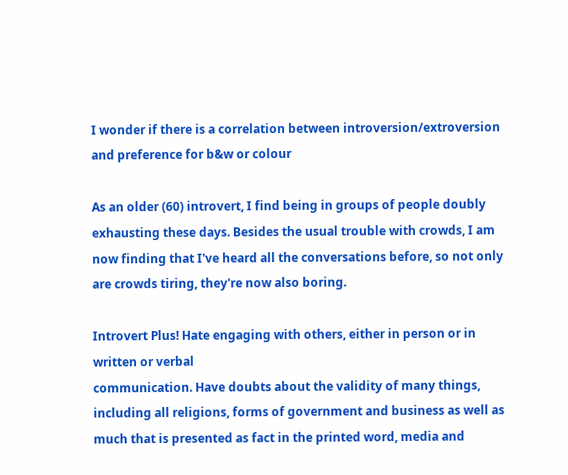I wonder if there is a correlation between introversion/extroversion and preference for b&w or colour

As an older (60) introvert, I find being in groups of people doubly exhausting these days. Besides the usual trouble with crowds, I am now finding that I've heard all the conversations before, so not only are crowds tiring, they're now also boring.

Introvert Plus! Hate engaging with others, either in person or in written or verbal
communication. Have doubts about the validity of many things, including all religions, forms of government and business as well as much that is presented as fact in the printed word, media and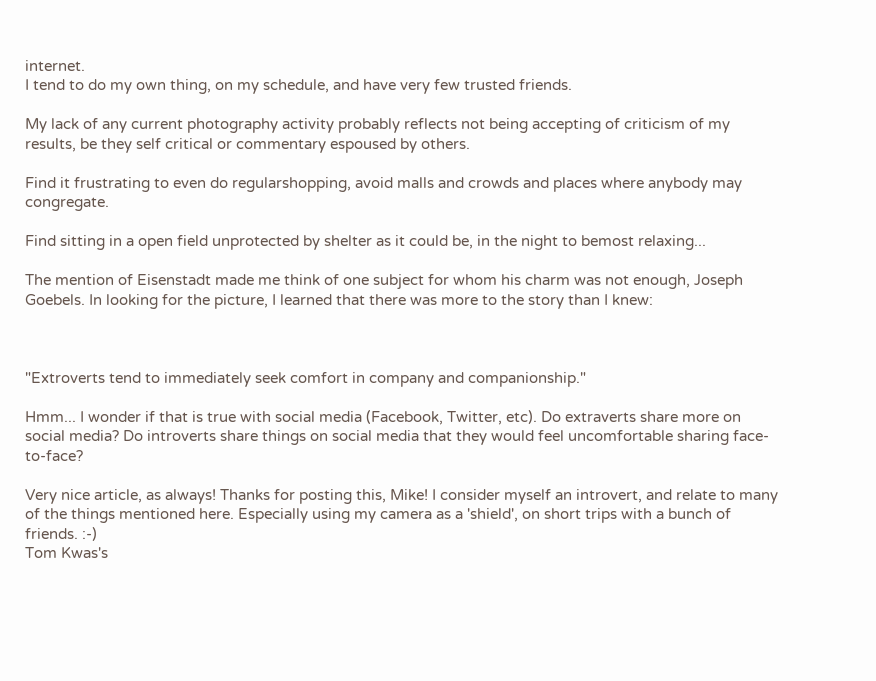internet.
I tend to do my own thing, on my schedule, and have very few trusted friends.

My lack of any current photography activity probably reflects not being accepting of criticism of my results, be they self critical or commentary espoused by others.

Find it frustrating to even do regularshopping, avoid malls and crowds and places where anybody may congregate.

Find sitting in a open field unprotected by shelter as it could be, in the night to bemost relaxing...

The mention of Eisenstadt made me think of one subject for whom his charm was not enough, Joseph Goebels. In looking for the picture, I learned that there was more to the story than I knew:



"Extroverts tend to immediately seek comfort in company and companionship."

Hmm... I wonder if that is true with social media (Facebook, Twitter, etc). Do extraverts share more on social media? Do introverts share things on social media that they would feel uncomfortable sharing face-to-face?

Very nice article, as always! Thanks for posting this, Mike! I consider myself an introvert, and relate to many of the things mentioned here. Especially using my camera as a 'shield', on short trips with a bunch of friends. :-)
Tom Kwas's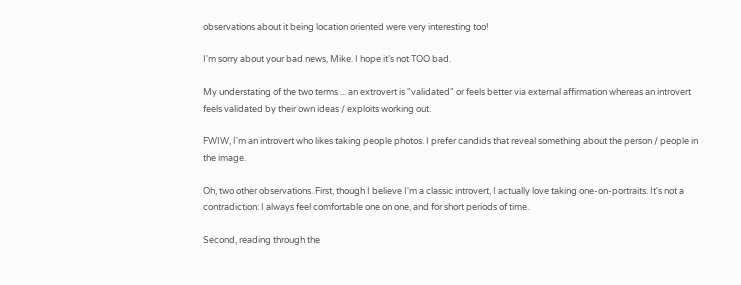observations about it being location oriented were very interesting too!

I'm sorry about your bad news, Mike. I hope it's not TOO bad.

My understating of the two terms ... an extrovert is "validated" or feels better via external affirmation whereas an introvert feels validated by their own ideas / exploits working out.

FWIW, I'm an introvert who likes taking people photos. I prefer candids that reveal something about the person / people in the image.

Oh, two other observations. First, though I believe I'm a classic introvert, I actually love taking one-on-portraits. It's not a contradiction: I always feel comfortable one on one, and for short periods of time.

Second, reading through the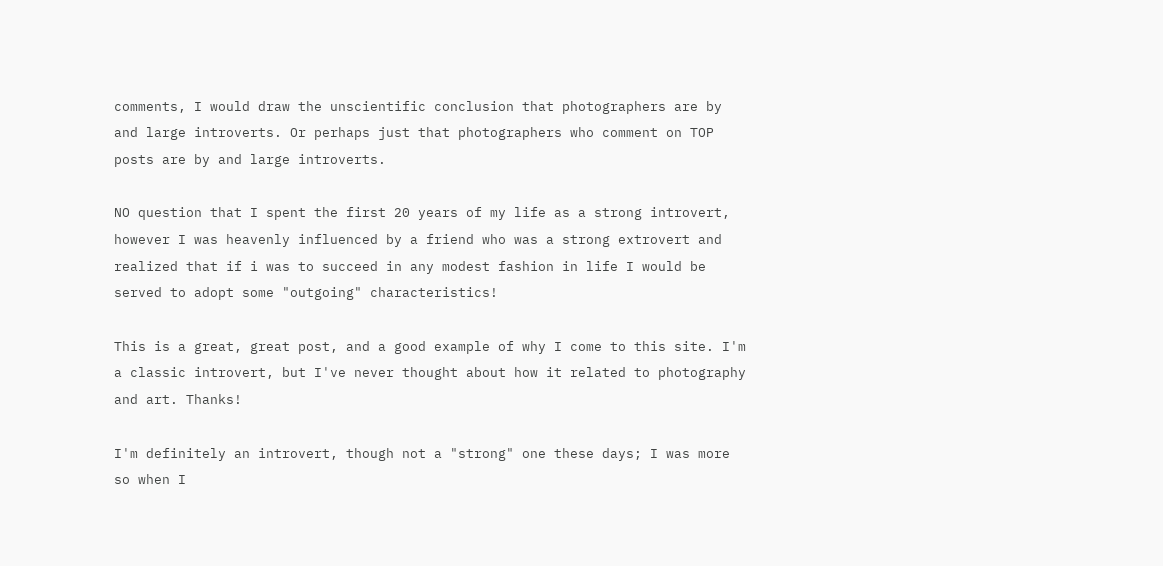comments, I would draw the unscientific conclusion that photographers are by and large introverts. Or perhaps just that photographers who comment on TOP posts are by and large introverts.

NO question that I spent the first 20 years of my life as a strong introvert, however I was heavenly influenced by a friend who was a strong extrovert and realized that if i was to succeed in any modest fashion in life I would be served to adopt some "outgoing" characteristics!

This is a great, great post, and a good example of why I come to this site. I'm a classic introvert, but I've never thought about how it related to photography and art. Thanks!

I'm definitely an introvert, though not a "strong" one these days; I was more so when I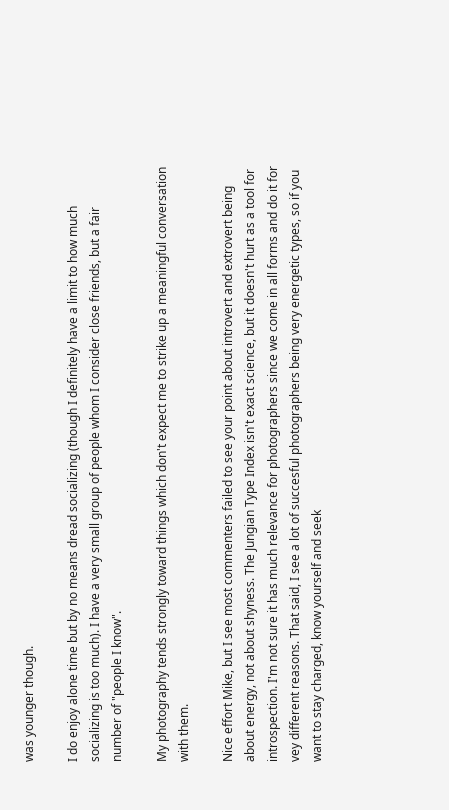was younger though.

I do enjoy alone time but by no means dread socializing (though I definitely have a limit to how much socializing is too much). I have a very small group of people whom I consider close friends, but a fair number of "people I know".

My photography tends strongly toward things which don't expect me to strike up a meaningful conversation with them.

Nice effort Mike, but I see most commenters failed to see your point about introvert and extrovert being about energy, not about shyness. The Jungian Type Index isn't exact science, but it doesn't hurt as a tool for introspection. I'm not sure it has much relevance for photographers since we come in all forms and do it for vey different reasons. That said, I see a lot of succesful photographers being very energetic types, so if you want to stay charged, know yourself and seek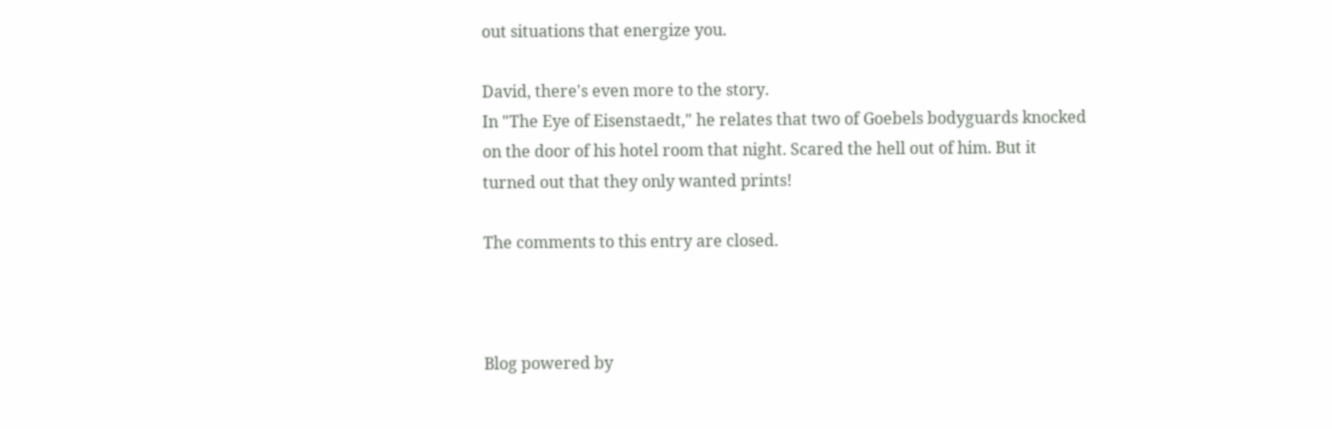out situations that energize you.

David, there's even more to the story.
In "The Eye of Eisenstaedt," he relates that two of Goebels bodyguards knocked on the door of his hotel room that night. Scared the hell out of him. But it turned out that they only wanted prints!

The comments to this entry are closed.



Blog powered by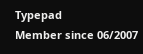Typepad
Member since 06/2007